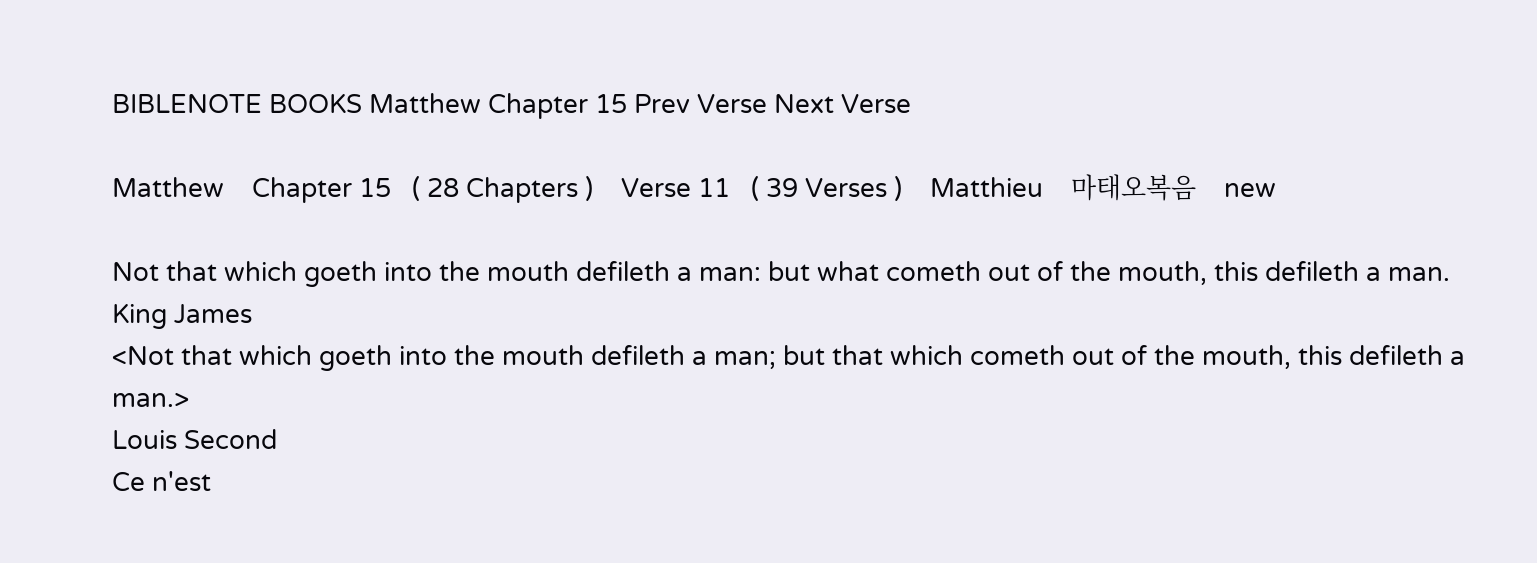BIBLENOTE BOOKS Matthew Chapter 15 Prev Verse Next Verse

Matthew    Chapter 15   ( 28 Chapters )    Verse 11   ( 39 Verses )    Matthieu    마태오복음    new

Not that which goeth into the mouth defileth a man: but what cometh out of the mouth, this defileth a man.
King James
<Not that which goeth into the mouth defileth a man; but that which cometh out of the mouth, this defileth a man.>
Louis Second
Ce n'est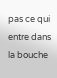pas ce qui entre dans la bouche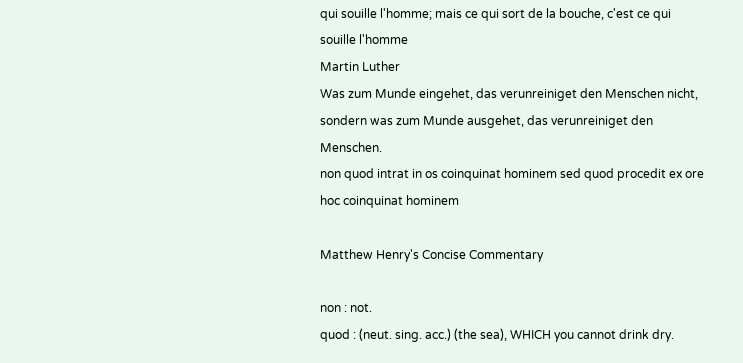qui souille l'homme; mais ce qui sort de la bouche, c'est ce qui souille l'homme
Martin Luther
Was zum Munde eingehet, das verunreiniget den Menschen nicht, sondern was zum Munde ausgehet, das verunreiniget den Menschen.
non quod intrat in os coinquinat hominem sed quod procedit ex ore hoc coinquinat hominem

Matthew Henry's Concise Commentary

non : not.
quod : (neut. sing. acc.) (the sea), WHICH you cannot drink dry.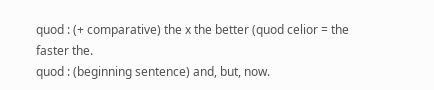quod : (+ comparative) the x the better (quod celior = the faster the.
quod : (beginning sentence) and, but, now.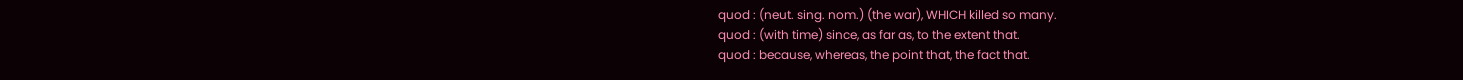quod : (neut. sing. nom.) (the war), WHICH killed so many.
quod : (with time) since, as far as, to the extent that.
quod : because, whereas, the point that, the fact that.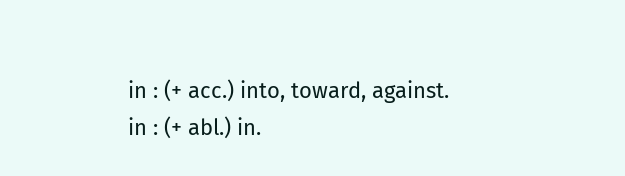in : (+ acc.) into, toward, against.
in : (+ abl.) in.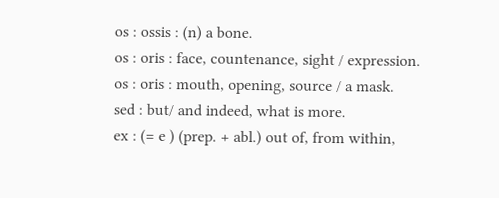os : ossis : (n) a bone.
os : oris : face, countenance, sight / expression.
os : oris : mouth, opening, source / a mask.
sed : but/ and indeed, what is more.
ex : (= e ) (prep. + abl.) out of, from within,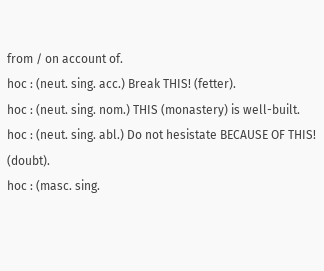from / on account of.
hoc : (neut. sing. acc.) Break THIS! (fetter).
hoc : (neut. sing. nom.) THIS (monastery) is well-built.
hoc : (neut. sing. abl.) Do not hesistate BECAUSE OF THIS! (doubt).
hoc : (masc. sing.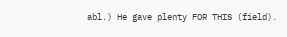abl.) He gave plenty FOR THIS (field).